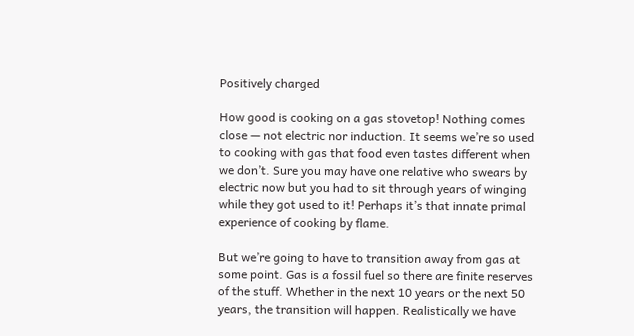Positively charged

How good is cooking on a gas stovetop! Nothing comes close — not electric nor induction. It seems we’re so used to cooking with gas that food even tastes different when we don’t. Sure you may have one relative who swears by electric now but you had to sit through years of winging while they got used to it! Perhaps it’s that innate primal experience of cooking by flame.

But we’re going to have to transition away from gas at some point. Gas is a fossil fuel so there are finite reserves of the stuff. Whether in the next 10 years or the next 50 years, the transition will happen. Realistically we have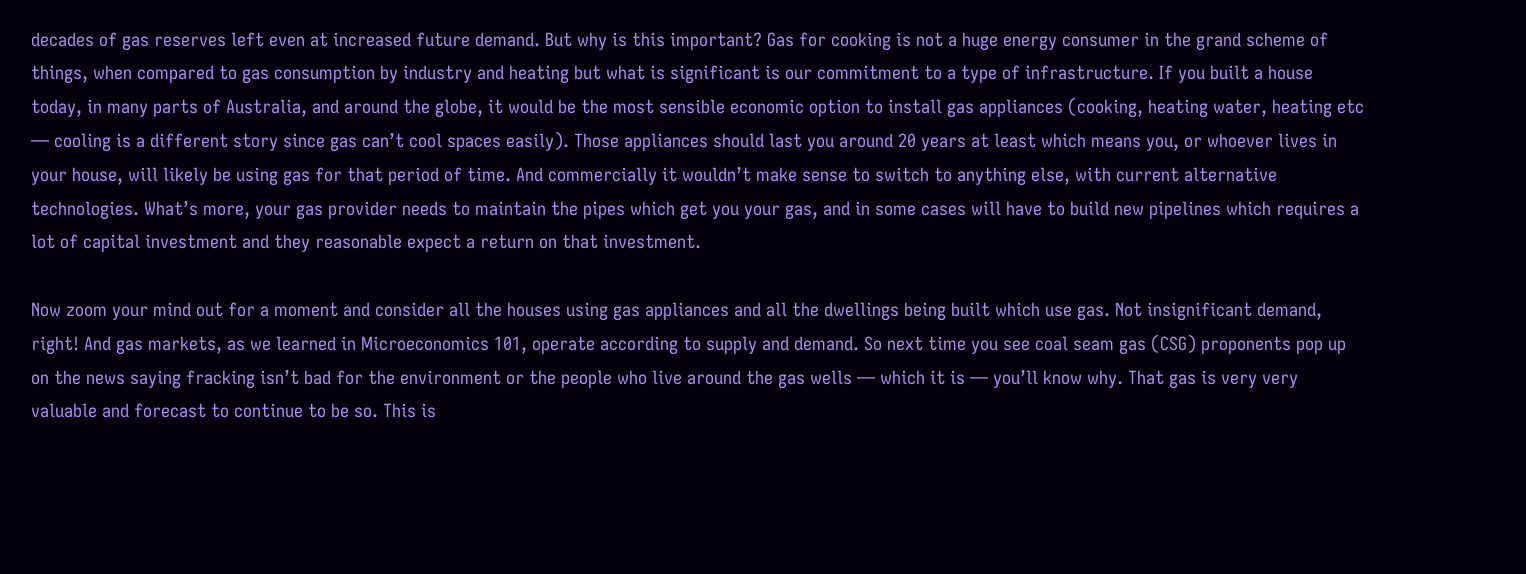decades of gas reserves left even at increased future demand. But why is this important? Gas for cooking is not a huge energy consumer in the grand scheme of things, when compared to gas consumption by industry and heating but what is significant is our commitment to a type of infrastructure. If you built a house today, in many parts of Australia, and around the globe, it would be the most sensible economic option to install gas appliances (cooking, heating water, heating etc — cooling is a different story since gas can’t cool spaces easily). Those appliances should last you around 20 years at least which means you, or whoever lives in your house, will likely be using gas for that period of time. And commercially it wouldn’t make sense to switch to anything else, with current alternative technologies. What’s more, your gas provider needs to maintain the pipes which get you your gas, and in some cases will have to build new pipelines which requires a lot of capital investment and they reasonable expect a return on that investment.

Now zoom your mind out for a moment and consider all the houses using gas appliances and all the dwellings being built which use gas. Not insignificant demand, right! And gas markets, as we learned in Microeconomics 101, operate according to supply and demand. So next time you see coal seam gas (CSG) proponents pop up on the news saying fracking isn’t bad for the environment or the people who live around the gas wells — which it is — you’ll know why. That gas is very very valuable and forecast to continue to be so. This is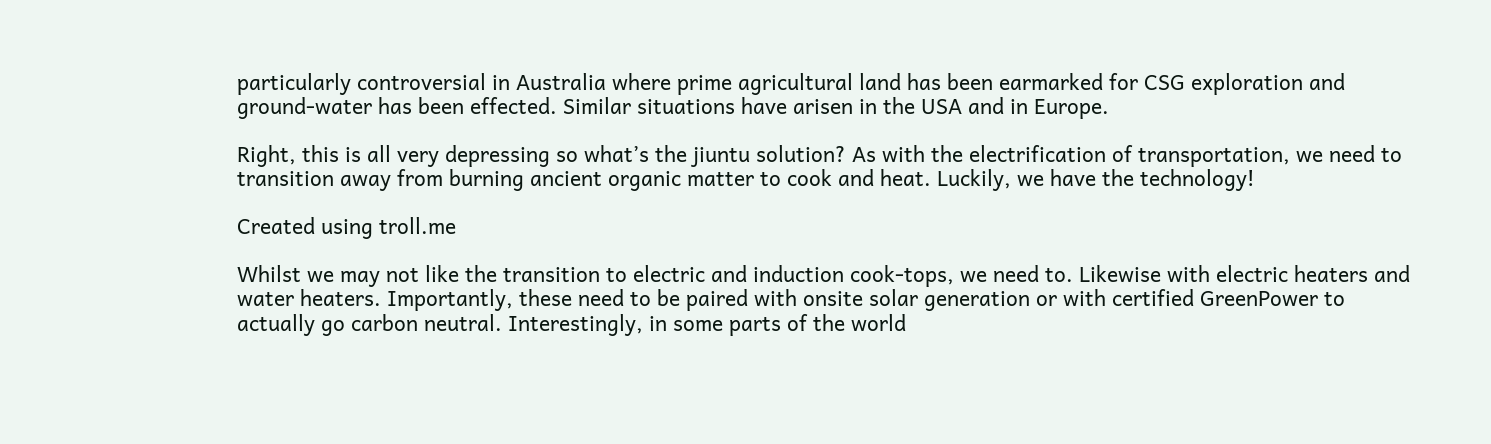particularly controversial in Australia where prime agricultural land has been earmarked for CSG exploration and ground-water has been effected. Similar situations have arisen in the USA and in Europe.

Right, this is all very depressing so what’s the jiuntu solution? As with the electrification of transportation, we need to transition away from burning ancient organic matter to cook and heat. Luckily, we have the technology!

Created using troll.me

Whilst we may not like the transition to electric and induction cook-tops, we need to. Likewise with electric heaters and water heaters. Importantly, these need to be paired with onsite solar generation or with certified GreenPower to actually go carbon neutral. Interestingly, in some parts of the world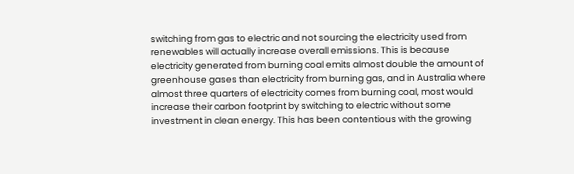switching from gas to electric and not sourcing the electricity used from renewables will actually increase overall emissions. This is because  electricity generated from burning coal emits almost double the amount of greenhouse gases than electricity from burning gas, and in Australia where almost three quarters of electricity comes from burning coal, most would increase their carbon footprint by switching to electric without some investment in clean energy. This has been contentious with the growing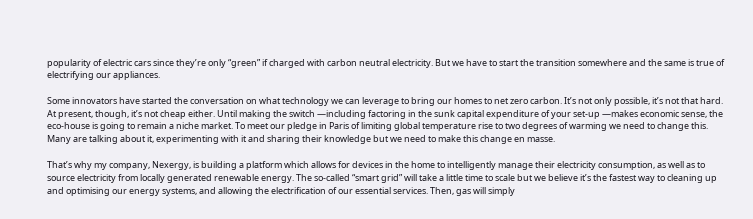popularity of electric cars since they’re only “green” if charged with carbon neutral electricity. But we have to start the transition somewhere and the same is true of electrifying our appliances.

Some innovators have started the conversation on what technology we can leverage to bring our homes to net zero carbon. It’s not only possible, it’s not that hard. At present, though, it’s not cheap either. Until making the switch —including factoring in the sunk capital expenditure of your set-up —makes economic sense, the eco-house is going to remain a niche market. To meet our pledge in Paris of limiting global temperature rise to two degrees of warming we need to change this. Many are talking about it, experimenting with it and sharing their knowledge but we need to make this change en masse.

That’s why my company, Nexergy, is building a platform which allows for devices in the home to intelligently manage their electricity consumption, as well as to source electricity from locally generated renewable energy. The so-called “smart grid” will take a little time to scale but we believe it’s the fastest way to cleaning up and optimising our energy systems, and allowing the electrification of our essential services. Then, gas will simply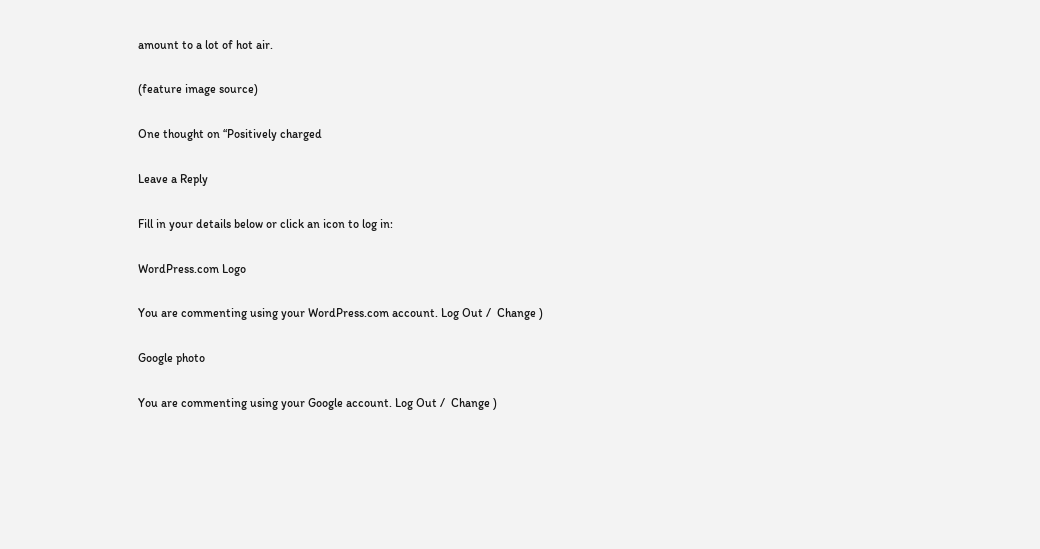amount to a lot of hot air.

(feature image source)

One thought on “Positively charged

Leave a Reply

Fill in your details below or click an icon to log in:

WordPress.com Logo

You are commenting using your WordPress.com account. Log Out /  Change )

Google photo

You are commenting using your Google account. Log Out /  Change )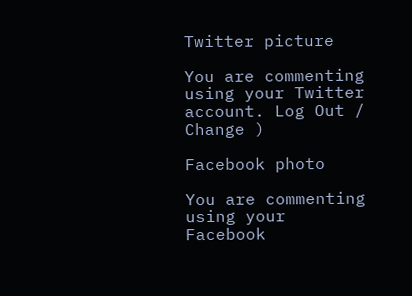Twitter picture

You are commenting using your Twitter account. Log Out /  Change )

Facebook photo

You are commenting using your Facebook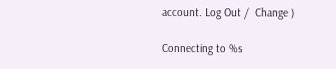account. Log Out /  Change )

Connecting to %s